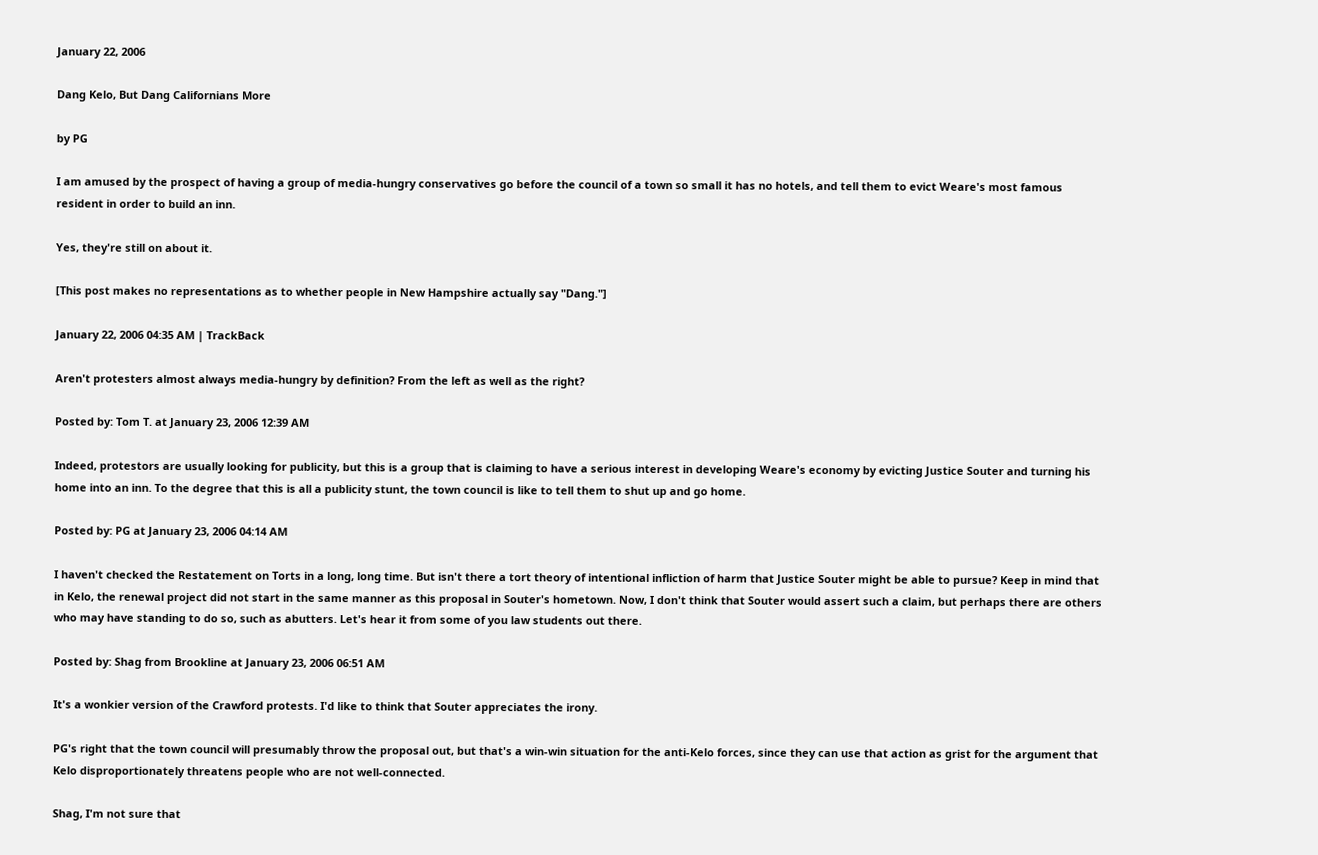January 22, 2006

Dang Kelo, But Dang Californians More

by PG

I am amused by the prospect of having a group of media-hungry conservatives go before the council of a town so small it has no hotels, and tell them to evict Weare's most famous resident in order to build an inn.

Yes, they're still on about it.

[This post makes no representations as to whether people in New Hampshire actually say "Dang."]

January 22, 2006 04:35 AM | TrackBack

Aren't protesters almost always media-hungry by definition? From the left as well as the right?

Posted by: Tom T. at January 23, 2006 12:39 AM

Indeed, protestors are usually looking for publicity, but this is a group that is claiming to have a serious interest in developing Weare's economy by evicting Justice Souter and turning his home into an inn. To the degree that this is all a publicity stunt, the town council is like to tell them to shut up and go home.

Posted by: PG at January 23, 2006 04:14 AM

I haven't checked the Restatement on Torts in a long, long time. But isn't there a tort theory of intentional infliction of harm that Justice Souter might be able to pursue? Keep in mind that in Kelo, the renewal project did not start in the same manner as this proposal in Souter's hometown. Now, I don't think that Souter would assert such a claim, but perhaps there are others who may have standing to do so, such as abutters. Let's hear it from some of you law students out there.

Posted by: Shag from Brookline at January 23, 2006 06:51 AM

It's a wonkier version of the Crawford protests. I'd like to think that Souter appreciates the irony.

PG's right that the town council will presumably throw the proposal out, but that's a win-win situation for the anti-Kelo forces, since they can use that action as grist for the argument that Kelo disproportionately threatens people who are not well-connected.

Shag, I'm not sure that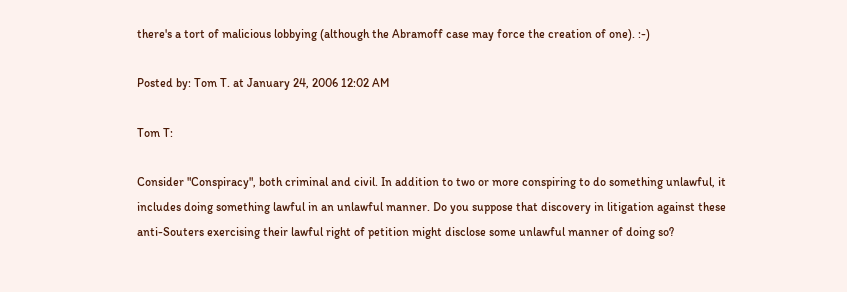there's a tort of malicious lobbying (although the Abramoff case may force the creation of one). :-)

Posted by: Tom T. at January 24, 2006 12:02 AM

Tom T:

Consider "Conspiracy", both criminal and civil. In addition to two or more conspiring to do something unlawful, it includes doing something lawful in an unlawful manner. Do you suppose that discovery in litigation against these anti-Souters exercising their lawful right of petition might disclose some unlawful manner of doing so?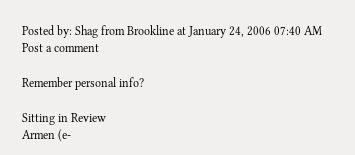Posted by: Shag from Brookline at January 24, 2006 07:40 AM
Post a comment

Remember personal info?

Sitting in Review
Armen (e-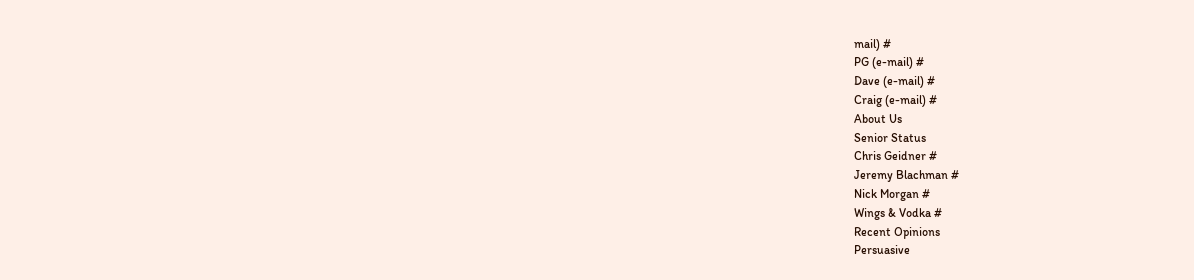mail) #
PG (e-mail) #
Dave (e-mail) #
Craig (e-mail) #
About Us
Senior Status
Chris Geidner #
Jeremy Blachman #
Nick Morgan #
Wings & Vodka #
Recent Opinions
Persuasive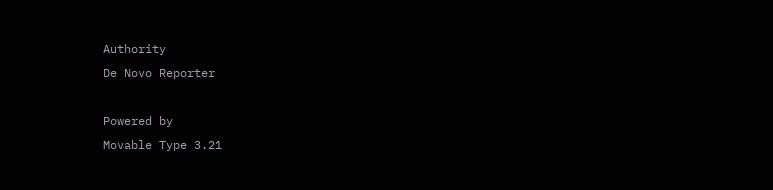Authority
De Novo Reporter

Powered by
Movable Type 3.21